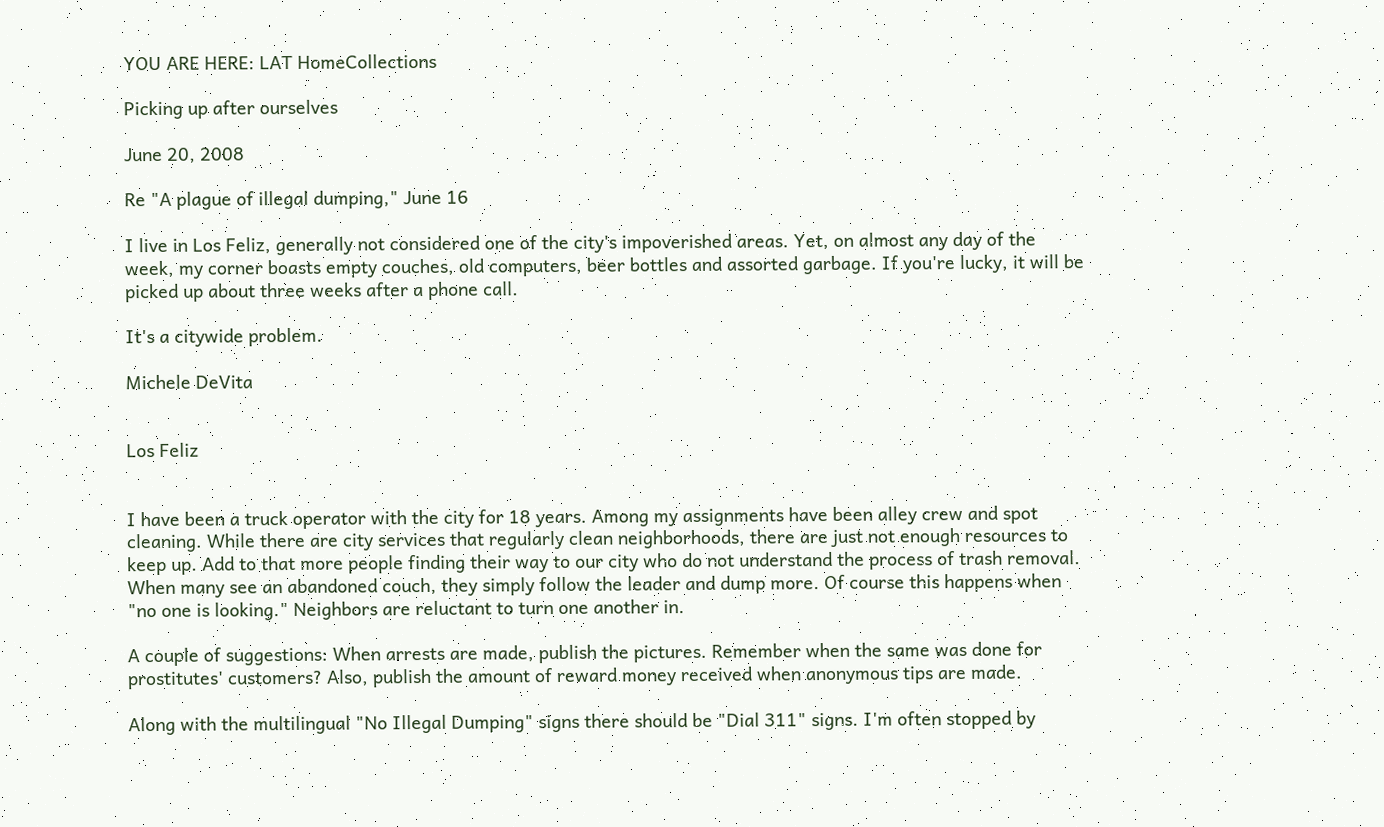YOU ARE HERE: LAT HomeCollections

Picking up after ourselves

June 20, 2008

Re "A plague of illegal dumping," June 16

I live in Los Feliz, generally not considered one of the city's impoverished areas. Yet, on almost any day of the week, my corner boasts empty couches, old computers, beer bottles and assorted garbage. If you're lucky, it will be picked up about three weeks after a phone call.

It's a citywide problem.

Michele DeVita


Los Feliz


I have been a truck operator with the city for 18 years. Among my assignments have been alley crew and spot cleaning. While there are city services that regularly clean neighborhoods, there are just not enough resources to keep up. Add to that more people finding their way to our city who do not understand the process of trash removal. When many see an abandoned couch, they simply follow the leader and dump more. Of course this happens when "no one is looking." Neighbors are reluctant to turn one another in.

A couple of suggestions: When arrests are made, publish the pictures. Remember when the same was done for prostitutes' customers? Also, publish the amount of reward money received when anonymous tips are made.

Along with the multilingual "No Illegal Dumping" signs there should be "Dial 311" signs. I'm often stopped by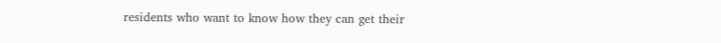residents who want to know how they can get their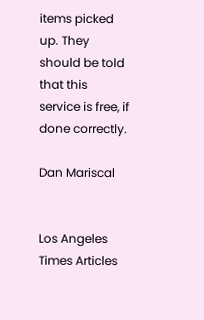items picked up. They should be told that this service is free, if done correctly.

Dan Mariscal


Los Angeles Times Articles